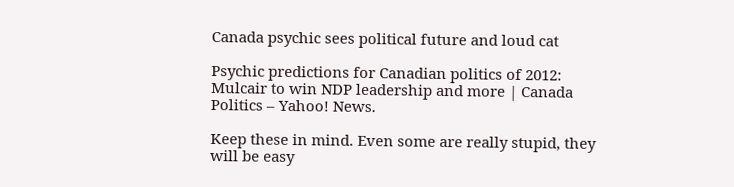Canada psychic sees political future and loud cat

Psychic predictions for Canadian politics of 2012: Mulcair to win NDP leadership and more | Canada Politics – Yahoo! News.

Keep these in mind. Even some are really stupid, they will be easy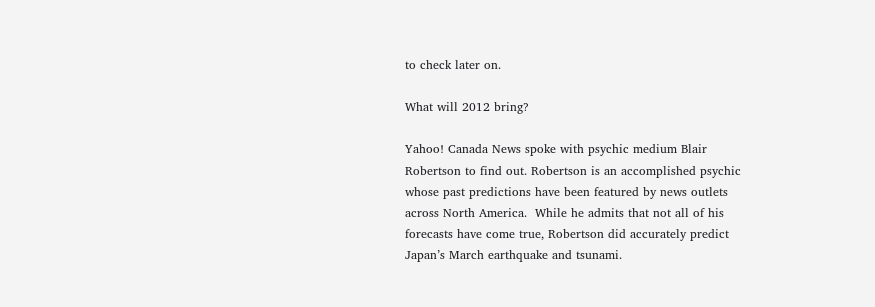to check later on.

What will 2012 bring?

Yahoo! Canada News spoke with psychic medium Blair Robertson to find out. Robertson is an accomplished psychic whose past predictions have been featured by news outlets across North America.  While he admits that not all of his forecasts have come true, Robertson did accurately predict Japan’s March earthquake and tsunami.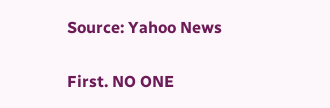Source: Yahoo News

First. NO ONE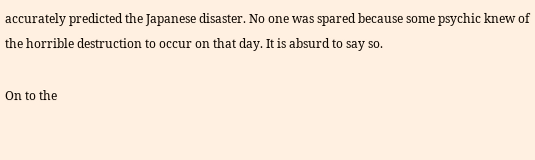accurately predicted the Japanese disaster. No one was spared because some psychic knew of the horrible destruction to occur on that day. It is absurd to say so.

On to the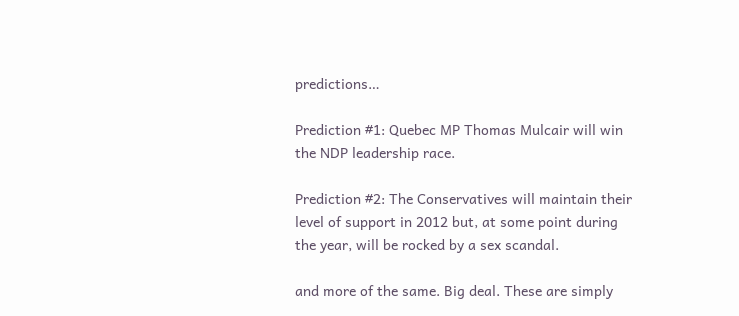predictions…

Prediction #1: Quebec MP Thomas Mulcair will win the NDP leadership race.

Prediction #2: The Conservatives will maintain their level of support in 2012 but, at some point during the year, will be rocked by a sex scandal.

and more of the same. Big deal. These are simply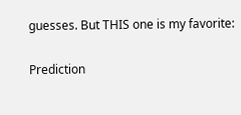guesses. But THIS one is my favorite:

Prediction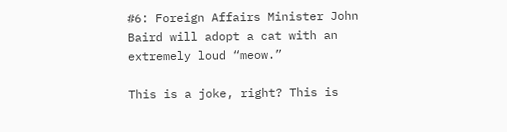#6: Foreign Affairs Minister John Baird will adopt a cat with an extremely loud “meow.”

This is a joke, right? This is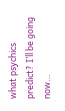what psychics predict? I’ll be going now…